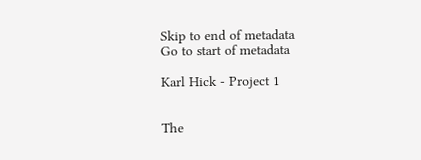Skip to end of metadata
Go to start of metadata

Karl Hick - Project 1


The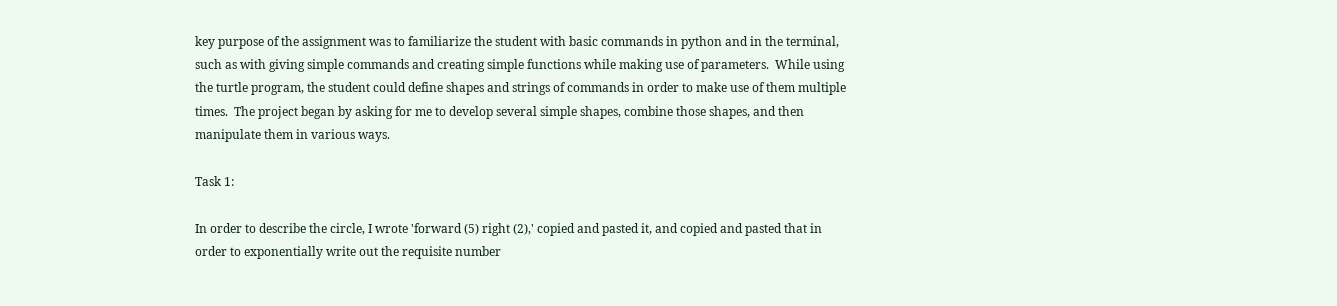key purpose of the assignment was to familiarize the student with basic commands in python and in the terminal, such as with giving simple commands and creating simple functions while making use of parameters.  While using the turtle program, the student could define shapes and strings of commands in order to make use of them multiple times.  The project began by asking for me to develop several simple shapes, combine those shapes, and then manipulate them in various ways.

Task 1:

In order to describe the circle, I wrote 'forward (5) right (2),' copied and pasted it, and copied and pasted that in order to exponentially write out the requisite number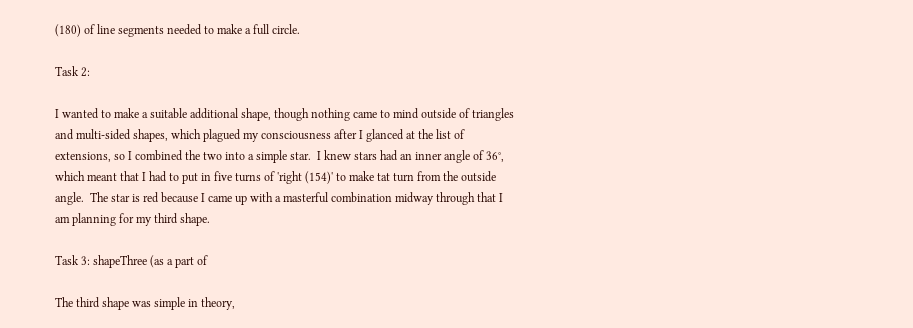(180) of line segments needed to make a full circle.

Task 2:

I wanted to make a suitable additional shape, though nothing came to mind outside of triangles and multi-sided shapes, which plagued my consciousness after I glanced at the list of extensions, so I combined the two into a simple star.  I knew stars had an inner angle of 36°, which meant that I had to put in five turns of 'right (154)' to make tat turn from the outside angle.  The star is red because I came up with a masterful combination midway through that I am planning for my third shape.

Task 3: shapeThree (as a part of

The third shape was simple in theory,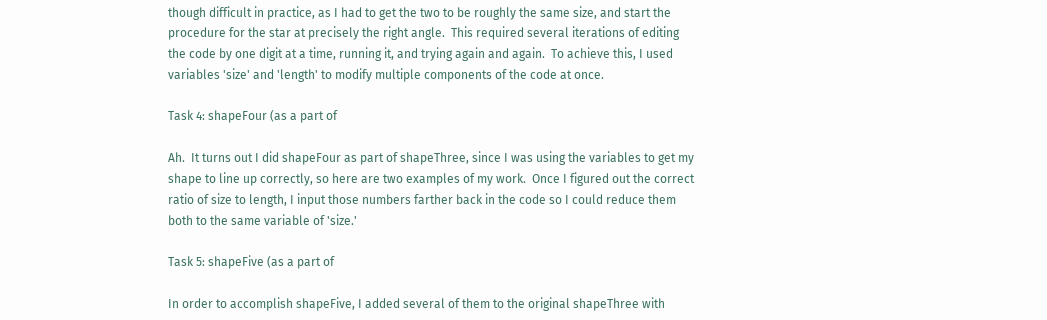though difficult in practice, as I had to get the two to be roughly the same size, and start the procedure for the star at precisely the right angle.  This required several iterations of editing the code by one digit at a time, running it, and trying again and again.  To achieve this, I used variables 'size' and 'length' to modify multiple components of the code at once.

Task 4: shapeFour (as a part of

Ah.  It turns out I did shapeFour as part of shapeThree, since I was using the variables to get my shape to line up correctly, so here are two examples of my work.  Once I figured out the correct ratio of size to length, I input those numbers farther back in the code so I could reduce them both to the same variable of 'size.'

Task 5: shapeFive (as a part of

In order to accomplish shapeFive, I added several of them to the original shapeThree with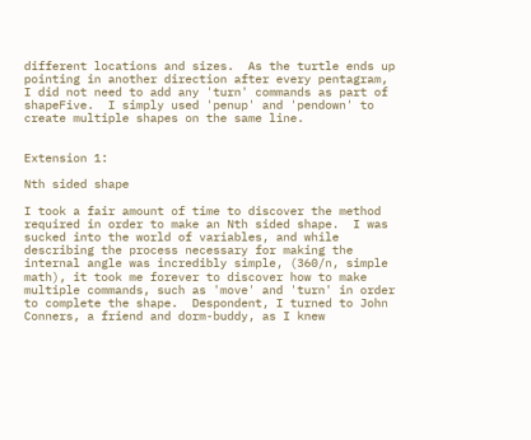different locations and sizes.  As the turtle ends up pointing in another direction after every pentagram, I did not need to add any 'turn' commands as part of shapeFive.  I simply used 'penup' and 'pendown' to create multiple shapes on the same line.


Extension 1:

Nth sided shape

I took a fair amount of time to discover the method required in order to make an Nth sided shape.  I was sucked into the world of variables, and while describing the process necessary for making the internal angle was incredibly simple, (360/n, simple math), it took me forever to discover how to make multiple commands, such as 'move' and 'turn' in order to complete the shape.  Despondent, I turned to John Conners, a friend and dorm-buddy, as I knew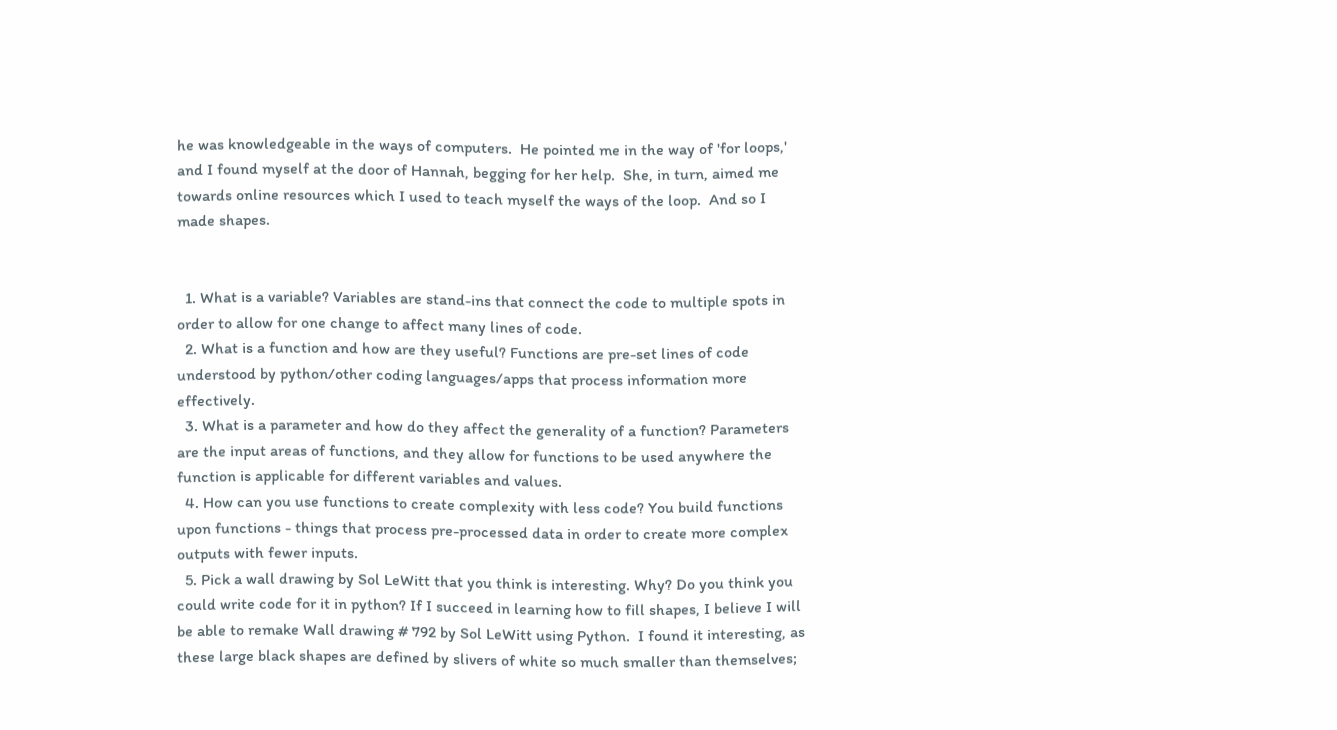he was knowledgeable in the ways of computers.  He pointed me in the way of 'for loops,' and I found myself at the door of Hannah, begging for her help.  She, in turn, aimed me towards online resources which I used to teach myself the ways of the loop.  And so I made shapes.


  1. What is a variable? Variables are stand-ins that connect the code to multiple spots in order to allow for one change to affect many lines of code.
  2. What is a function and how are they useful? Functions are pre-set lines of code understood by python/other coding languages/apps that process information more effectively.
  3. What is a parameter and how do they affect the generality of a function? Parameters are the input areas of functions, and they allow for functions to be used anywhere the function is applicable for different variables and values.
  4. How can you use functions to create complexity with less code? You build functions upon functions - things that process pre-processed data in order to create more complex outputs with fewer inputs.
  5. Pick a wall drawing by Sol LeWitt that you think is interesting. Why? Do you think you could write code for it in python? If I succeed in learning how to fill shapes, I believe I will be able to remake Wall drawing # 792 by Sol LeWitt using Python.  I found it interesting, as these large black shapes are defined by slivers of white so much smaller than themselves;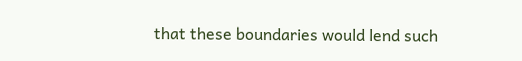that these boundaries would lend such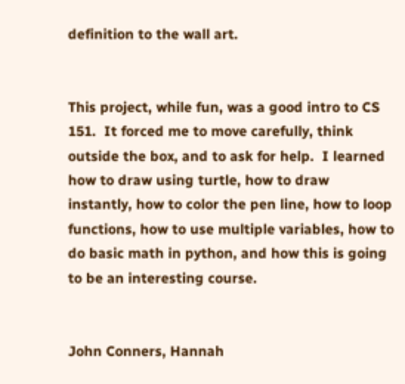definition to the wall art.


This project, while fun, was a good intro to CS 151.  It forced me to move carefully, think outside the box, and to ask for help.  I learned how to draw using turtle, how to draw instantly, how to color the pen line, how to loop functions, how to use multiple variables, how to do basic math in python, and how this is going to be an interesting course.


John Conners, Hannah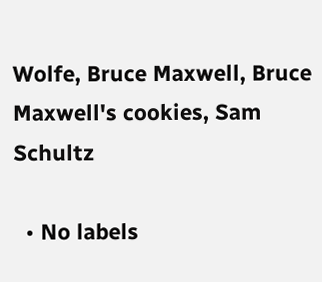Wolfe, Bruce Maxwell, Bruce Maxwell's cookies, Sam Schultz

  • No labels